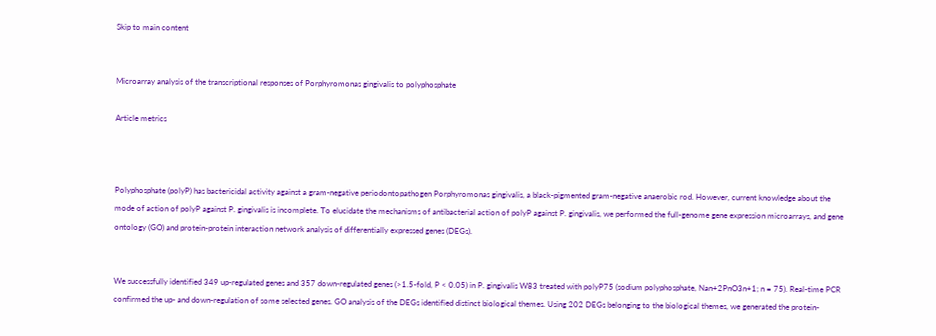Skip to main content


Microarray analysis of the transcriptional responses of Porphyromonas gingivalis to polyphosphate

Article metrics



Polyphosphate (polyP) has bactericidal activity against a gram-negative periodontopathogen Porphyromonas gingivalis, a black-pigmented gram-negative anaerobic rod. However, current knowledge about the mode of action of polyP against P. gingivalis is incomplete. To elucidate the mechanisms of antibacterial action of polyP against P. gingivalis, we performed the full-genome gene expression microarrays, and gene ontology (GO) and protein-protein interaction network analysis of differentially expressed genes (DEGs).


We successfully identified 349 up-regulated genes and 357 down-regulated genes (>1.5-fold, P < 0.05) in P. gingivalis W83 treated with polyP75 (sodium polyphosphate, Nan+2PnO3n+1; n = 75). Real-time PCR confirmed the up- and down-regulation of some selected genes. GO analysis of the DEGs identified distinct biological themes. Using 202 DEGs belonging to the biological themes, we generated the protein-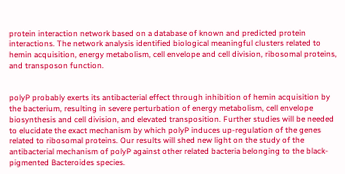protein interaction network based on a database of known and predicted protein interactions. The network analysis identified biological meaningful clusters related to hemin acquisition, energy metabolism, cell envelope and cell division, ribosomal proteins, and transposon function.


polyP probably exerts its antibacterial effect through inhibition of hemin acquisition by the bacterium, resulting in severe perturbation of energy metabolism, cell envelope biosynthesis and cell division, and elevated transposition. Further studies will be needed to elucidate the exact mechanism by which polyP induces up-regulation of the genes related to ribosomal proteins. Our results will shed new light on the study of the antibacterial mechanism of polyP against other related bacteria belonging to the black-pigmented Bacteroides species.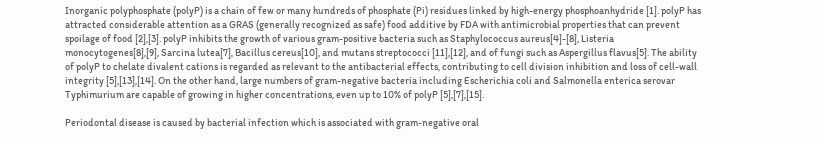Inorganic polyphosphate (polyP) is a chain of few or many hundreds of phosphate (Pi) residues linked by high-energy phosphoanhydride [1]. polyP has attracted considerable attention as a GRAS (generally recognized as safe) food additive by FDA with antimicrobial properties that can prevent spoilage of food [2],[3]. polyP inhibits the growth of various gram-positive bacteria such as Staphylococcus aureus[4]-[8], Listeria monocytogenes[8],[9], Sarcina lutea[7], Bacillus cereus[10], and mutans streptococci [11],[12], and of fungi such as Aspergillus flavus[5]. The ability of polyP to chelate divalent cations is regarded as relevant to the antibacterial effects, contributing to cell division inhibition and loss of cell-wall integrity [5],[13],[14]. On the other hand, large numbers of gram-negative bacteria including Escherichia coli and Salmonella enterica serovar Typhimurium are capable of growing in higher concentrations, even up to 10% of polyP [5],[7],[15].

Periodontal disease is caused by bacterial infection which is associated with gram-negative oral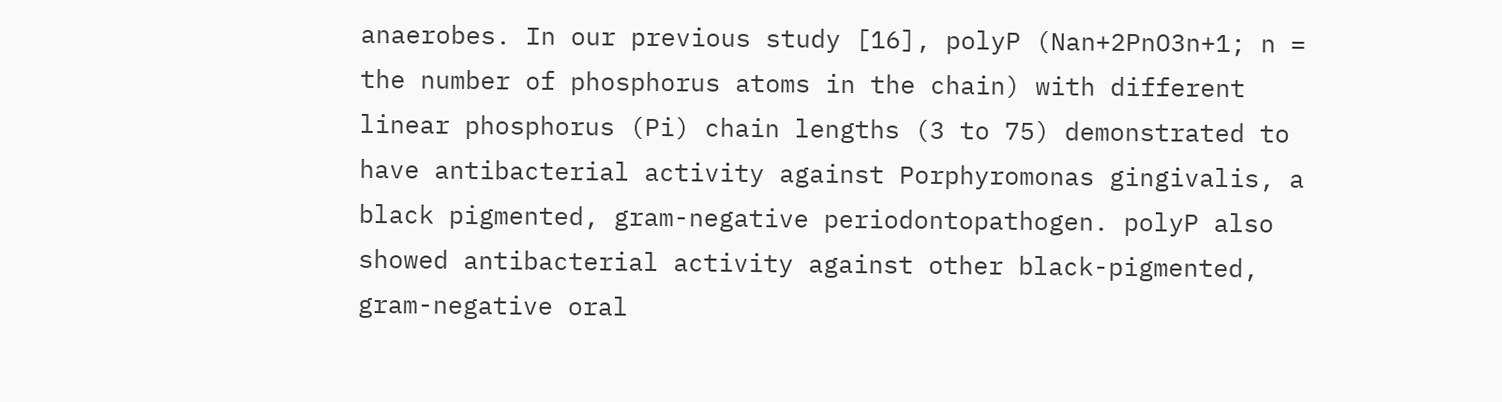anaerobes. In our previous study [16], polyP (Nan+2PnO3n+1; n = the number of phosphorus atoms in the chain) with different linear phosphorus (Pi) chain lengths (3 to 75) demonstrated to have antibacterial activity against Porphyromonas gingivalis, a black pigmented, gram-negative periodontopathogen. polyP also showed antibacterial activity against other black-pigmented, gram-negative oral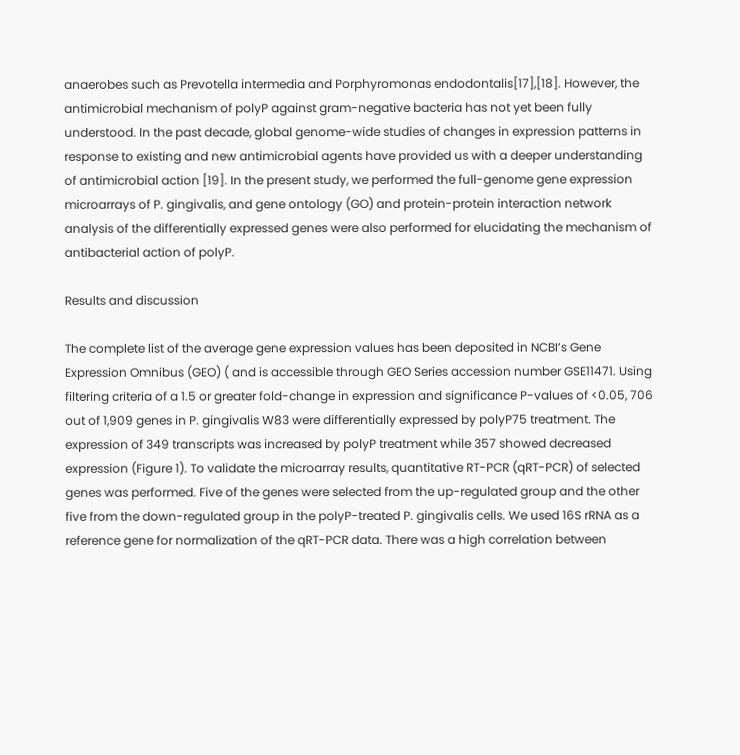anaerobes such as Prevotella intermedia and Porphyromonas endodontalis[17],[18]. However, the antimicrobial mechanism of polyP against gram-negative bacteria has not yet been fully understood. In the past decade, global genome-wide studies of changes in expression patterns in response to existing and new antimicrobial agents have provided us with a deeper understanding of antimicrobial action [19]. In the present study, we performed the full-genome gene expression microarrays of P. gingivalis, and gene ontology (GO) and protein-protein interaction network analysis of the differentially expressed genes were also performed for elucidating the mechanism of antibacterial action of polyP.

Results and discussion

The complete list of the average gene expression values has been deposited in NCBI’s Gene Expression Omnibus (GEO) ( and is accessible through GEO Series accession number GSE11471. Using filtering criteria of a 1.5 or greater fold-change in expression and significance P-values of <0.05, 706 out of 1,909 genes in P. gingivalis W83 were differentially expressed by polyP75 treatment. The expression of 349 transcripts was increased by polyP treatment while 357 showed decreased expression (Figure 1). To validate the microarray results, quantitative RT-PCR (qRT-PCR) of selected genes was performed. Five of the genes were selected from the up-regulated group and the other five from the down-regulated group in the polyP-treated P. gingivalis cells. We used 16S rRNA as a reference gene for normalization of the qRT-PCR data. There was a high correlation between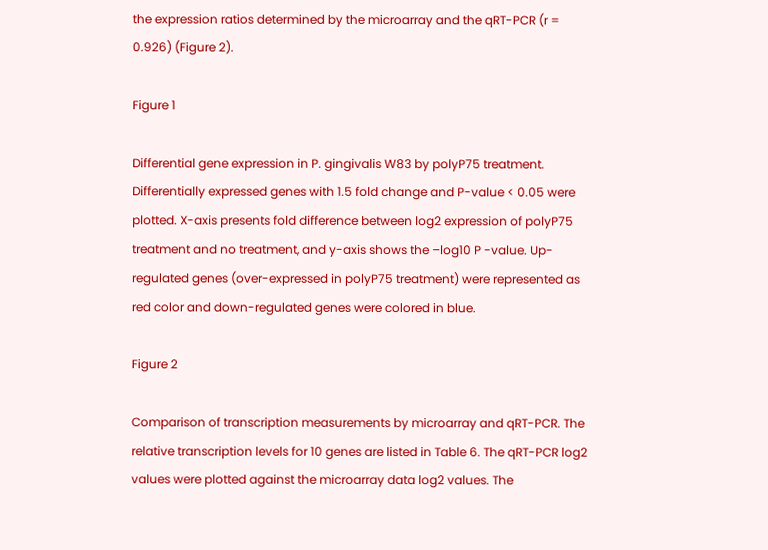the expression ratios determined by the microarray and the qRT-PCR (r = 0.926) (Figure 2).

Figure 1

Differential gene expression in P. gingivalis W83 by polyP75 treatment. Differentially expressed genes with 1.5 fold change and P-value < 0.05 were plotted. X-axis presents fold difference between log2 expression of polyP75 treatment and no treatment, and y-axis shows the –log10 P -value. Up-regulated genes (over-expressed in polyP75 treatment) were represented as red color and down-regulated genes were colored in blue.

Figure 2

Comparison of transcription measurements by microarray and qRT-PCR. The relative transcription levels for 10 genes are listed in Table 6. The qRT-PCR log2 values were plotted against the microarray data log2 values. The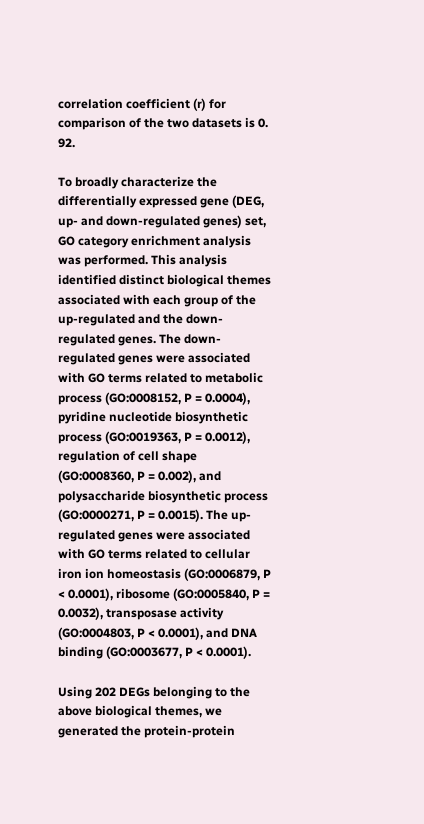correlation coefficient (r) for comparison of the two datasets is 0. 92.

To broadly characterize the differentially expressed gene (DEG, up- and down-regulated genes) set, GO category enrichment analysis was performed. This analysis identified distinct biological themes associated with each group of the up-regulated and the down-regulated genes. The down-regulated genes were associated with GO terms related to metabolic process (GO:0008152, P = 0.0004), pyridine nucleotide biosynthetic process (GO:0019363, P = 0.0012), regulation of cell shape (GO:0008360, P = 0.002), and polysaccharide biosynthetic process (GO:0000271, P = 0.0015). The up-regulated genes were associated with GO terms related to cellular iron ion homeostasis (GO:0006879, P < 0.0001), ribosome (GO:0005840, P = 0.0032), transposase activity (GO:0004803, P < 0.0001), and DNA binding (GO:0003677, P < 0.0001).

Using 202 DEGs belonging to the above biological themes, we generated the protein-protein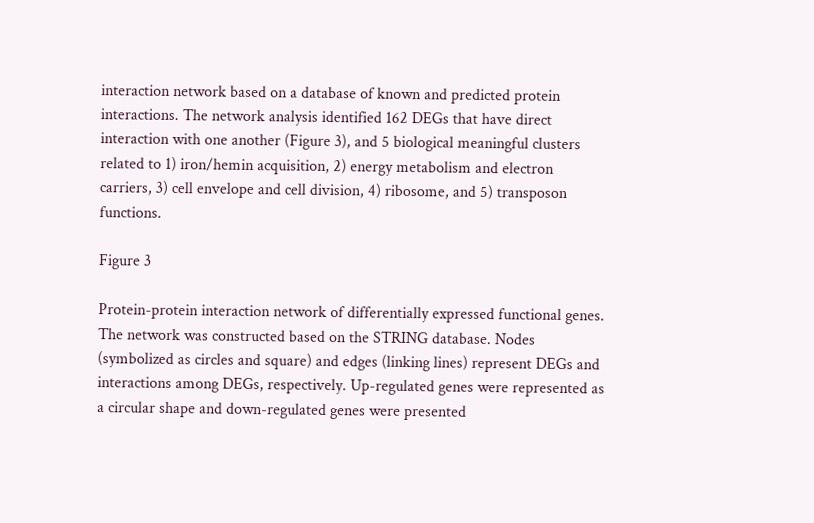interaction network based on a database of known and predicted protein interactions. The network analysis identified 162 DEGs that have direct interaction with one another (Figure 3), and 5 biological meaningful clusters related to 1) iron/hemin acquisition, 2) energy metabolism and electron carriers, 3) cell envelope and cell division, 4) ribosome, and 5) transposon functions.

Figure 3

Protein-protein interaction network of differentially expressed functional genes. The network was constructed based on the STRING database. Nodes (symbolized as circles and square) and edges (linking lines) represent DEGs and interactions among DEGs, respectively. Up-regulated genes were represented as a circular shape and down-regulated genes were presented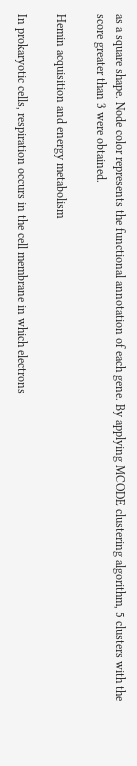as a square shape. Node color represents the functional annotation of each gene. By applying MCODE clustering algorithm, 5 clusters with the score greater than 3 were obtained.

Hemin acquisition and energy metabolism

In prokaryotic cells, respiration occurs in the cell membrane in which electrons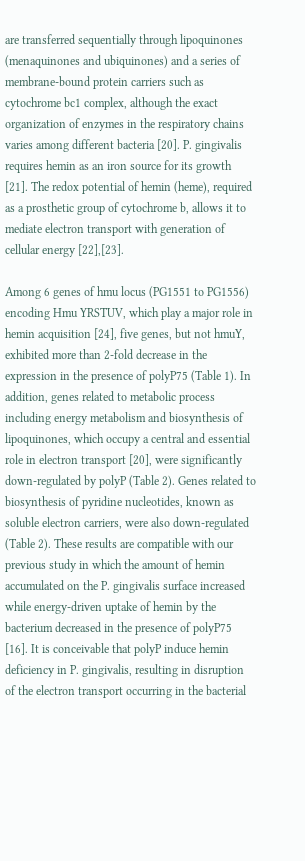are transferred sequentially through lipoquinones (menaquinones and ubiquinones) and a series of membrane-bound protein carriers such as cytochrome bc1 complex, although the exact organization of enzymes in the respiratory chains varies among different bacteria [20]. P. gingivalis requires hemin as an iron source for its growth [21]. The redox potential of hemin (heme), required as a prosthetic group of cytochrome b, allows it to mediate electron transport with generation of cellular energy [22],[23].

Among 6 genes of hmu locus (PG1551 to PG1556) encoding Hmu YRSTUV, which play a major role in hemin acquisition [24], five genes, but not hmuY, exhibited more than 2-fold decrease in the expression in the presence of polyP75 (Table 1). In addition, genes related to metabolic process including energy metabolism and biosynthesis of lipoquinones, which occupy a central and essential role in electron transport [20], were significantly down-regulated by polyP (Table 2). Genes related to biosynthesis of pyridine nucleotides, known as soluble electron carriers, were also down-regulated (Table 2). These results are compatible with our previous study in which the amount of hemin accumulated on the P. gingivalis surface increased while energy-driven uptake of hemin by the bacterium decreased in the presence of polyP75 [16]. It is conceivable that polyP induce hemin deficiency in P. gingivalis, resulting in disruption of the electron transport occurring in the bacterial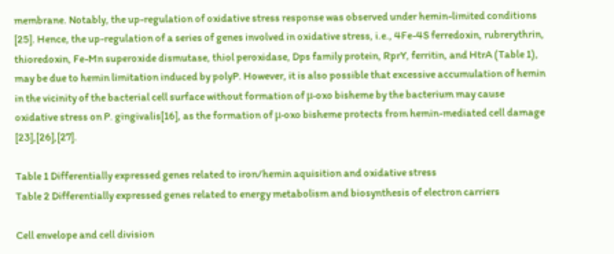membrane. Notably, the up-regulation of oxidative stress response was observed under hemin-limited conditions [25]. Hence, the up-regulation of a series of genes involved in oxidative stress, i.e., 4Fe-4S ferredoxin, rubrerythrin, thioredoxin, Fe-Mn superoxide dismutase, thiol peroxidase, Dps family protein, RprY, ferritin, and HtrA (Table 1), may be due to hemin limitation induced by polyP. However, it is also possible that excessive accumulation of hemin in the vicinity of the bacterial cell surface without formation of μ-oxo bisheme by the bacterium may cause oxidative stress on P. gingivalis[16], as the formation of μ-oxo bisheme protects from hemin-mediated cell damage [23],[26],[27].

Table 1 Differentially expressed genes related to iron/hemin aquisition and oxidative stress
Table 2 Differentially expressed genes related to energy metabolism and biosynthesis of electron carriers

Cell envelope and cell division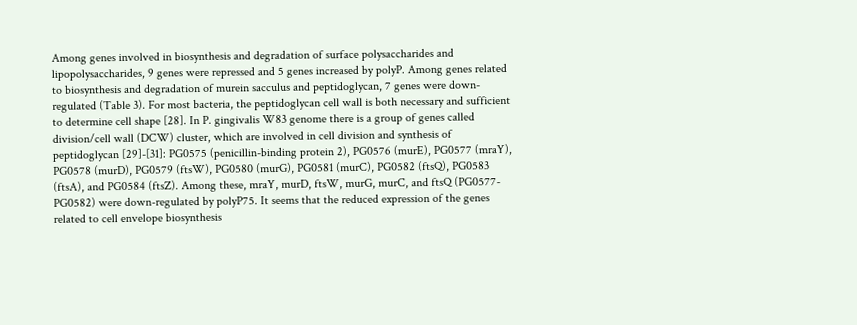Among genes involved in biosynthesis and degradation of surface polysaccharides and lipopolysaccharides, 9 genes were repressed and 5 genes increased by polyP. Among genes related to biosynthesis and degradation of murein sacculus and peptidoglycan, 7 genes were down-regulated (Table 3). For most bacteria, the peptidoglycan cell wall is both necessary and sufficient to determine cell shape [28]. In P. gingivalis W83 genome there is a group of genes called division/cell wall (DCW) cluster, which are involved in cell division and synthesis of peptidoglycan [29]-[31]: PG0575 (penicillin-binding protein 2), PG0576 (murE), PG0577 (mraY), PG0578 (murD), PG0579 (ftsW), PG0580 (murG), PG0581 (murC), PG0582 (ftsQ), PG0583 (ftsA), and PG0584 (ftsZ). Among these, mraY, murD, ftsW, murG, murC, and ftsQ (PG0577- PG0582) were down-regulated by polyP75. It seems that the reduced expression of the genes related to cell envelope biosynthesis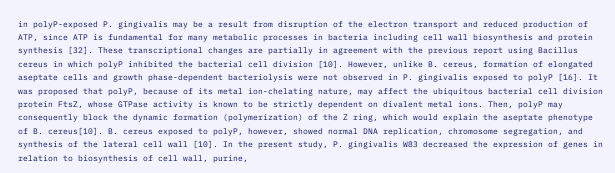in polyP-exposed P. gingivalis may be a result from disruption of the electron transport and reduced production of ATP, since ATP is fundamental for many metabolic processes in bacteria including cell wall biosynthesis and protein synthesis [32]. These transcriptional changes are partially in agreement with the previous report using Bacillus cereus in which polyP inhibited the bacterial cell division [10]. However, unlike B. cereus, formation of elongated aseptate cells and growth phase-dependent bacteriolysis were not observed in P. gingivalis exposed to polyP [16]. It was proposed that polyP, because of its metal ion-chelating nature, may affect the ubiquitous bacterial cell division protein FtsZ, whose GTPase activity is known to be strictly dependent on divalent metal ions. Then, polyP may consequently block the dynamic formation (polymerization) of the Z ring, which would explain the aseptate phenotype of B. cereus[10]. B. cereus exposed to polyP, however, showed normal DNA replication, chromosome segregation, and synthesis of the lateral cell wall [10]. In the present study, P. gingivalis W83 decreased the expression of genes in relation to biosynthesis of cell wall, purine,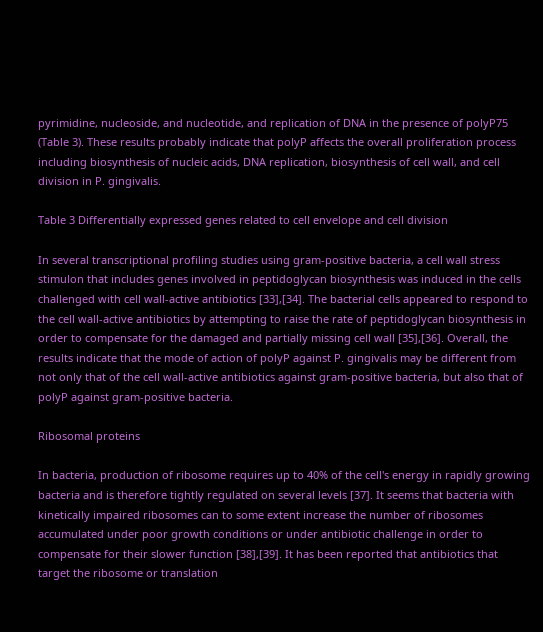pyrimidine, nucleoside, and nucleotide, and replication of DNA in the presence of polyP75 (Table 3). These results probably indicate that polyP affects the overall proliferation process including biosynthesis of nucleic acids, DNA replication, biosynthesis of cell wall, and cell division in P. gingivalis.

Table 3 Differentially expressed genes related to cell envelope and cell division

In several transcriptional profiling studies using gram-positive bacteria, a cell wall stress stimulon that includes genes involved in peptidoglycan biosynthesis was induced in the cells challenged with cell wall-active antibiotics [33],[34]. The bacterial cells appeared to respond to the cell wall-active antibiotics by attempting to raise the rate of peptidoglycan biosynthesis in order to compensate for the damaged and partially missing cell wall [35],[36]. Overall, the results indicate that the mode of action of polyP against P. gingivalis may be different from not only that of the cell wall-active antibiotics against gram-positive bacteria, but also that of polyP against gram-positive bacteria.

Ribosomal proteins

In bacteria, production of ribosome requires up to 40% of the cell's energy in rapidly growing bacteria and is therefore tightly regulated on several levels [37]. It seems that bacteria with kinetically impaired ribosomes can to some extent increase the number of ribosomes accumulated under poor growth conditions or under antibiotic challenge in order to compensate for their slower function [38],[39]. It has been reported that antibiotics that target the ribosome or translation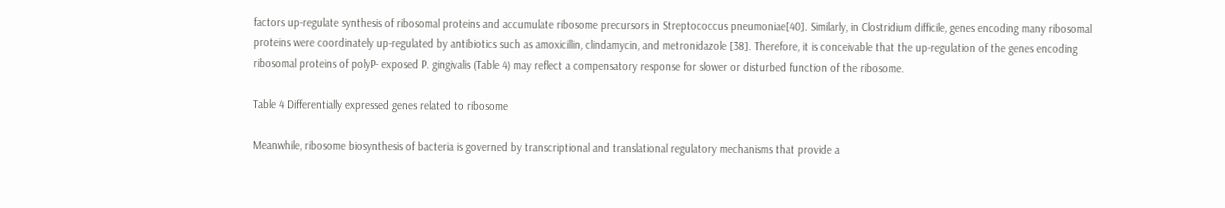factors up-regulate synthesis of ribosomal proteins and accumulate ribosome precursors in Streptococcus pneumoniae[40]. Similarly, in Clostridium difficile, genes encoding many ribosomal proteins were coordinately up-regulated by antibiotics such as amoxicillin, clindamycin, and metronidazole [38]. Therefore, it is conceivable that the up-regulation of the genes encoding ribosomal proteins of polyP- exposed P. gingivalis (Table 4) may reflect a compensatory response for slower or disturbed function of the ribosome.

Table 4 Differentially expressed genes related to ribosome

Meanwhile, ribosome biosynthesis of bacteria is governed by transcriptional and translational regulatory mechanisms that provide a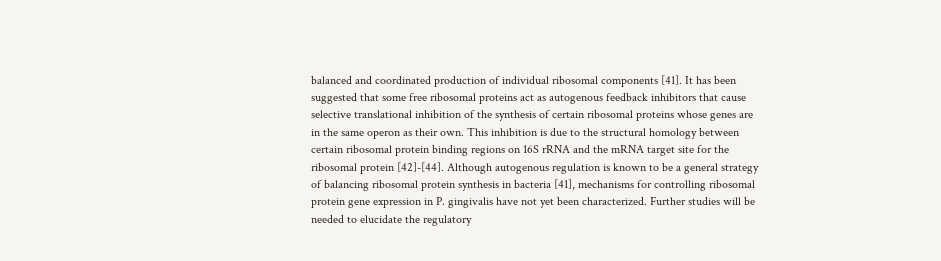balanced and coordinated production of individual ribosomal components [41]. It has been suggested that some free ribosomal proteins act as autogenous feedback inhibitors that cause selective translational inhibition of the synthesis of certain ribosomal proteins whose genes are in the same operon as their own. This inhibition is due to the structural homology between certain ribosomal protein binding regions on 16S rRNA and the mRNA target site for the ribosomal protein [42]-[44]. Although autogenous regulation is known to be a general strategy of balancing ribosomal protein synthesis in bacteria [41], mechanisms for controlling ribosomal protein gene expression in P. gingivalis have not yet been characterized. Further studies will be needed to elucidate the regulatory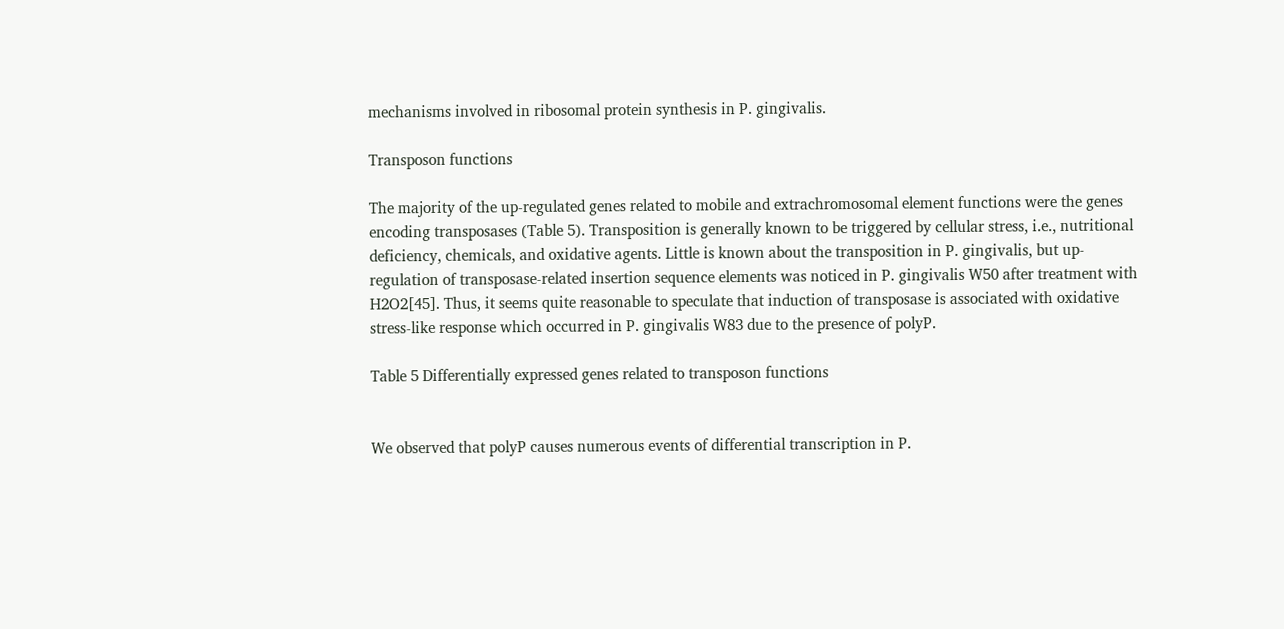mechanisms involved in ribosomal protein synthesis in P. gingivalis.

Transposon functions

The majority of the up-regulated genes related to mobile and extrachromosomal element functions were the genes encoding transposases (Table 5). Transposition is generally known to be triggered by cellular stress, i.e., nutritional deficiency, chemicals, and oxidative agents. Little is known about the transposition in P. gingivalis, but up-regulation of transposase-related insertion sequence elements was noticed in P. gingivalis W50 after treatment with H2O2[45]. Thus, it seems quite reasonable to speculate that induction of transposase is associated with oxidative stress-like response which occurred in P. gingivalis W83 due to the presence of polyP.

Table 5 Differentially expressed genes related to transposon functions


We observed that polyP causes numerous events of differential transcription in P.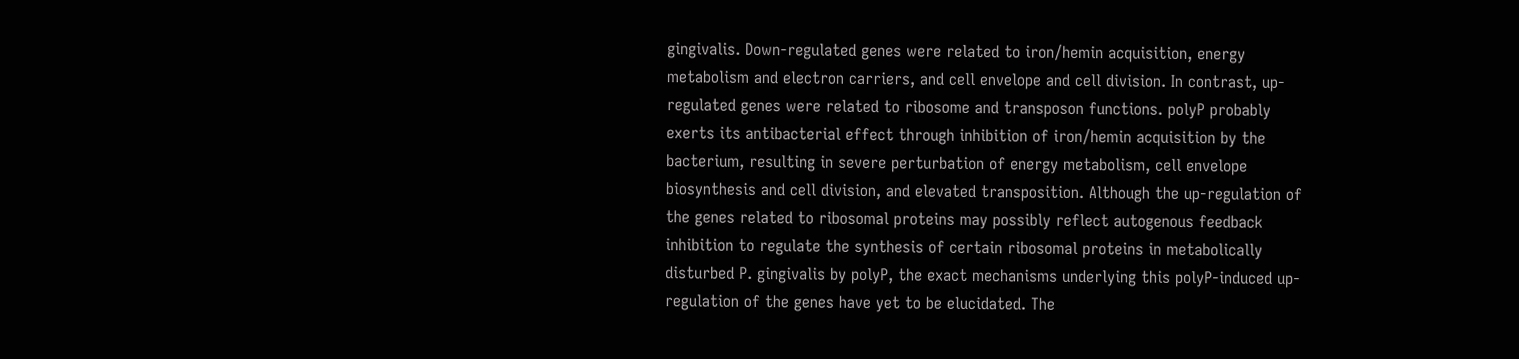gingivalis. Down-regulated genes were related to iron/hemin acquisition, energy metabolism and electron carriers, and cell envelope and cell division. In contrast, up-regulated genes were related to ribosome and transposon functions. polyP probably exerts its antibacterial effect through inhibition of iron/hemin acquisition by the bacterium, resulting in severe perturbation of energy metabolism, cell envelope biosynthesis and cell division, and elevated transposition. Although the up-regulation of the genes related to ribosomal proteins may possibly reflect autogenous feedback inhibition to regulate the synthesis of certain ribosomal proteins in metabolically disturbed P. gingivalis by polyP, the exact mechanisms underlying this polyP-induced up-regulation of the genes have yet to be elucidated. The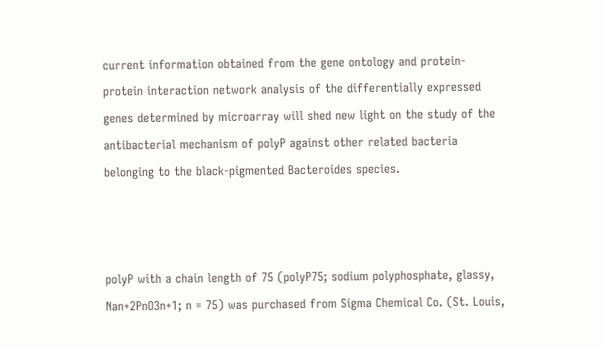current information obtained from the gene ontology and protein-protein interaction network analysis of the differentially expressed genes determined by microarray will shed new light on the study of the antibacterial mechanism of polyP against other related bacteria belonging to the black-pigmented Bacteroides species.



polyP with a chain length of 75 (polyP75; sodium polyphosphate, glassy, Nan+2PnO3n+1; n = 75) was purchased from Sigma Chemical Co. (St. Louis,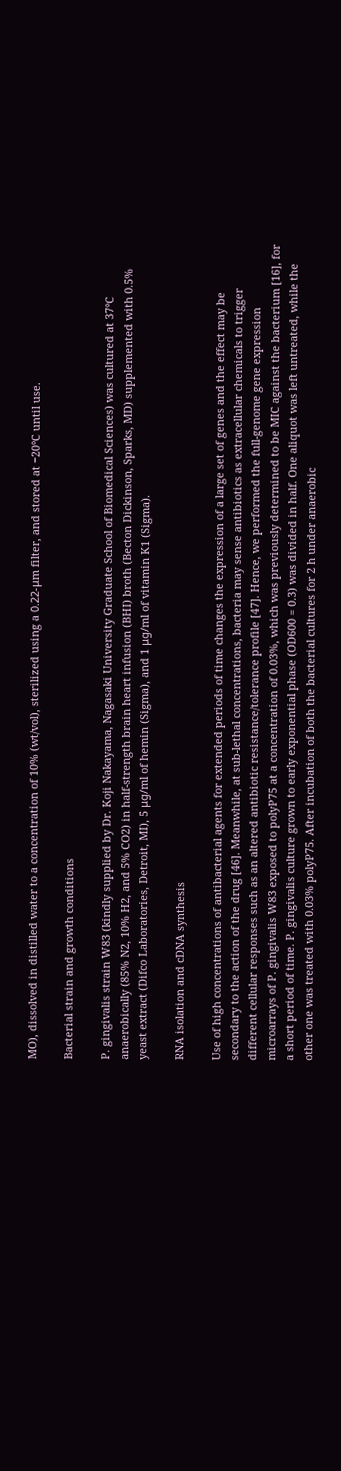MO), dissolved in distilled water to a concentration of 10% (wt/vol), sterilized using a 0.22-μm filter, and stored at −20°C until use.

Bacterial strain and growth conditions

P. gingivalis strain W83 (kindly supplied by Dr. Koji Nakayama, Nagasaki University Graduate School of Biomedical Sciences) was cultured at 37°C anaerobically (85% N2, 10% H2, and 5% CO2) in half-strength brain heart infusion (BHI) broth (Becton Dickinson, Sparks, MD) supplemented with 0.5% yeast extract (Difco Laboratories, Detroit, MI), 5 μg/ml of hemin (Sigma), and 1 μg/ml of vitamin K1 (Sigma).

RNA isolation and cDNA synthesis

Use of high concentrations of antibacterial agents for extended periods of time changes the expression of a large set of genes and the effect may be secondary to the action of the drug [46]. Meanwhile, at sub-lethal concentrations, bacteria may sense antibiotics as extracellular chemicals to trigger different cellular responses such as an altered antibiotic resistance/tolerance profile [47]. Hence, we performed the full-genome gene expression microarrays of P. gingivalis W83 exposed to polyP75 at a concentration of 0.03%, which was previously determined to be MIC against the bacterium [16], for a short period of time. P. gingivalis culture grown to early exponential phase (OD600 = 0.3) was divided in half. One aliquot was left untreated, while the other one was treated with 0.03% polyP75. After incubation of both the bacterial cultures for 2 h under anaerobic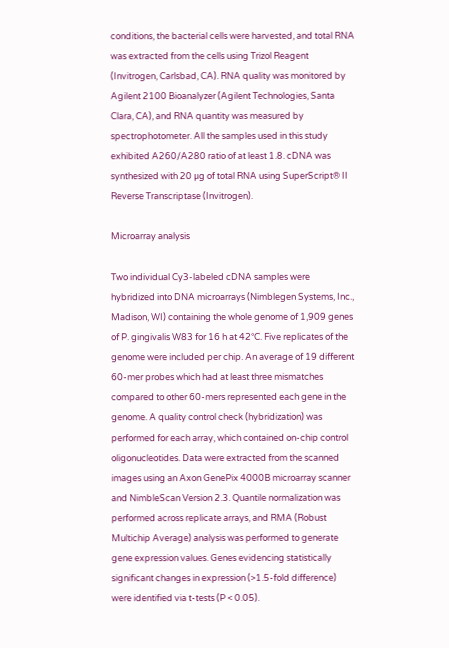conditions, the bacterial cells were harvested, and total RNA was extracted from the cells using Trizol Reagent (Invitrogen, Carlsbad, CA). RNA quality was monitored by Agilent 2100 Bioanalyzer (Agilent Technologies, Santa Clara, CA), and RNA quantity was measured by spectrophotometer. All the samples used in this study exhibited A260/A280 ratio of at least 1.8. cDNA was synthesized with 20 μg of total RNA using SuperScript® II Reverse Transcriptase (Invitrogen).

Microarray analysis

Two individual Cy3-labeled cDNA samples were hybridized into DNA microarrays (Nimblegen Systems, Inc., Madison, WI) containing the whole genome of 1,909 genes of P. gingivalis W83 for 16 h at 42°C. Five replicates of the genome were included per chip. An average of 19 different 60-mer probes which had at least three mismatches compared to other 60-mers represented each gene in the genome. A quality control check (hybridization) was performed for each array, which contained on-chip control oligonucleotides. Data were extracted from the scanned images using an Axon GenePix 4000B microarray scanner and NimbleScan Version 2.3. Quantile normalization was performed across replicate arrays, and RMA (Robust Multichip Average) analysis was performed to generate gene expression values. Genes evidencing statistically significant changes in expression (>1.5-fold difference) were identified via t-tests (P < 0.05).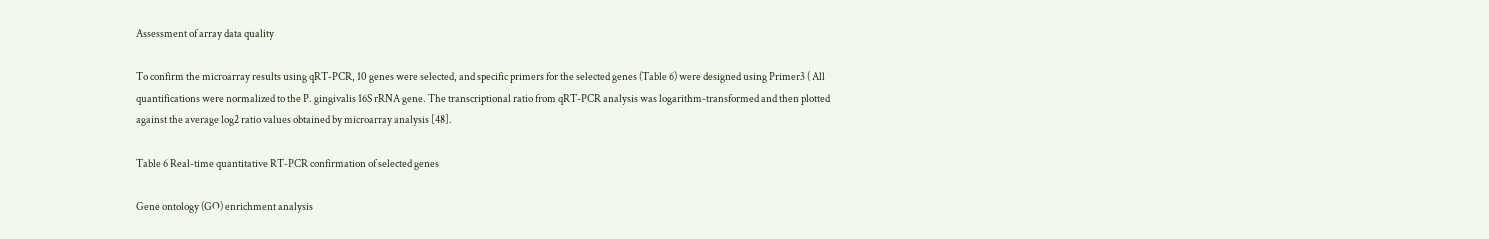Assessment of array data quality

To confirm the microarray results using qRT-PCR, 10 genes were selected, and specific primers for the selected genes (Table 6) were designed using Primer3 ( All quantifications were normalized to the P. gingivalis 16S rRNA gene. The transcriptional ratio from qRT-PCR analysis was logarithm-transformed and then plotted against the average log2 ratio values obtained by microarray analysis [48].

Table 6 Real-time quantitative RT-PCR confirmation of selected genes

Gene ontology (GO) enrichment analysis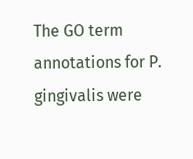The GO term annotations for P. gingivalis were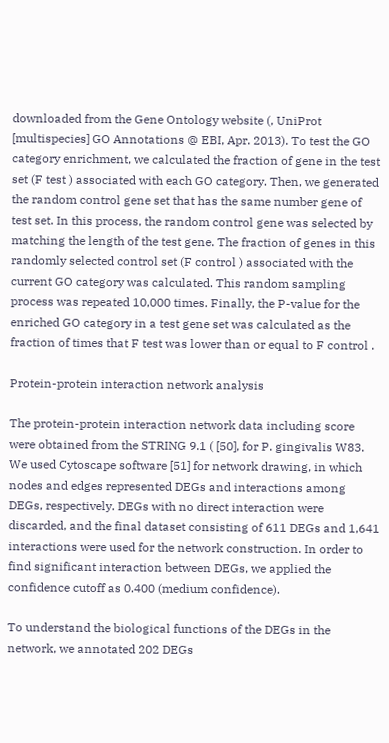downloaded from the Gene Ontology website (, UniProt [multispecies] GO Annotations @ EBI, Apr. 2013). To test the GO category enrichment, we calculated the fraction of gene in the test set (F test ) associated with each GO category. Then, we generated the random control gene set that has the same number gene of test set. In this process, the random control gene was selected by matching the length of the test gene. The fraction of genes in this randomly selected control set (F control ) associated with the current GO category was calculated. This random sampling process was repeated 10,000 times. Finally, the P-value for the enriched GO category in a test gene set was calculated as the fraction of times that F test was lower than or equal to F control .

Protein-protein interaction network analysis

The protein-protein interaction network data including score were obtained from the STRING 9.1 ( [50], for P. gingivalis W83. We used Cytoscape software [51] for network drawing, in which nodes and edges represented DEGs and interactions among DEGs, respectively. DEGs with no direct interaction were discarded, and the final dataset consisting of 611 DEGs and 1,641 interactions were used for the network construction. In order to find significant interaction between DEGs, we applied the confidence cutoff as 0.400 (medium confidence).

To understand the biological functions of the DEGs in the network, we annotated 202 DEGs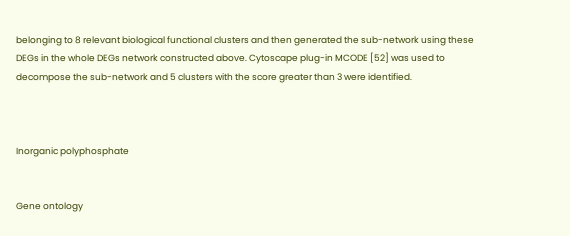belonging to 8 relevant biological functional clusters and then generated the sub-network using these DEGs in the whole DEGs network constructed above. Cytoscape plug-in MCODE [52] was used to decompose the sub-network and 5 clusters with the score greater than 3 were identified.



Inorganic polyphosphate


Gene ontology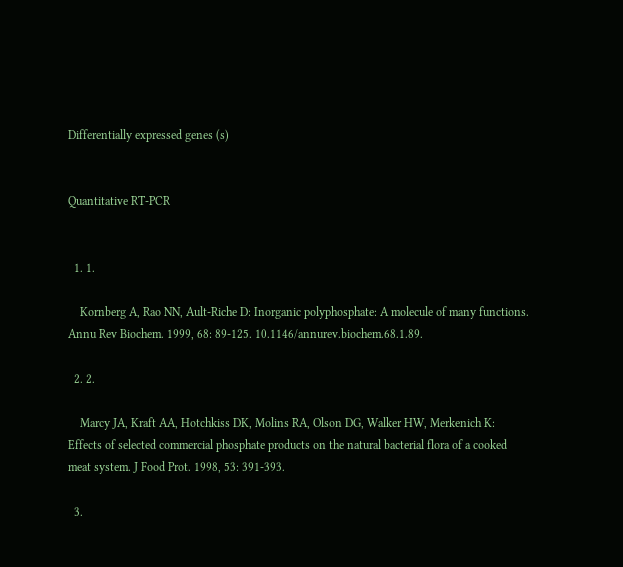Differentially expressed genes (s)


Quantitative RT-PCR


  1. 1.

    Kornberg A, Rao NN, Ault-Riche D: Inorganic polyphosphate: A molecule of many functions. Annu Rev Biochem. 1999, 68: 89-125. 10.1146/annurev.biochem.68.1.89.

  2. 2.

    Marcy JA, Kraft AA, Hotchkiss DK, Molins RA, Olson DG, Walker HW, Merkenich K: Effects of selected commercial phosphate products on the natural bacterial flora of a cooked meat system. J Food Prot. 1998, 53: 391-393.

  3.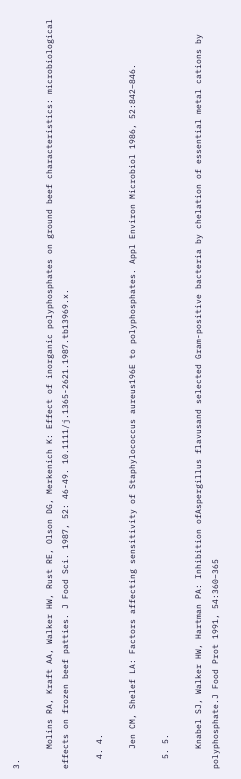3.

    Molins RA, Kraft AA, Walker HW, Rust RE, Olson DG, Merkenich K: Effect of inorganic polyphosphates on ground beef characteristics: microbiological effects on frozen beef patties. J Food Sci. 1987, 52: 46-49. 10.1111/j.1365-2621.1987.tb13969.x.

  4. 4.

    Jen CM, Shelef LA: Factors affecting sensitivity of Staphylococcus aureus196E to polyphosphates. Appl Environ Microbiol 1986, 52:842–846.

  5. 5.

    Knabel SJ, Walker HW, Hartman PA: Inhibition ofAspergillus flavusand selected Gram-positive bacteria by chelation of essential metal cations by polyphosphate.J Food Prot 1991, 54:360–365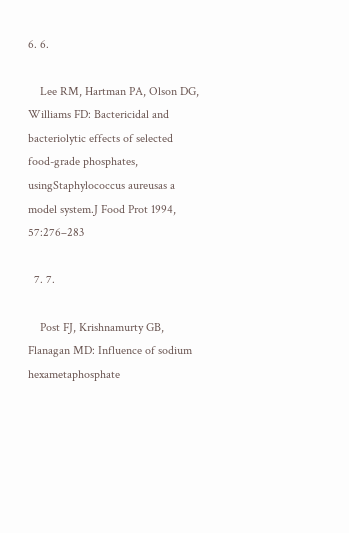6. 6.

    Lee RM, Hartman PA, Olson DG, Williams FD: Bactericidal and bacteriolytic effects of selected food-grade phosphates, usingStaphylococcus aureusas a model system.J Food Prot 1994, 57:276–283

  7. 7.

    Post FJ, Krishnamurty GB, Flanagan MD: Influence of sodium hexametaphosphate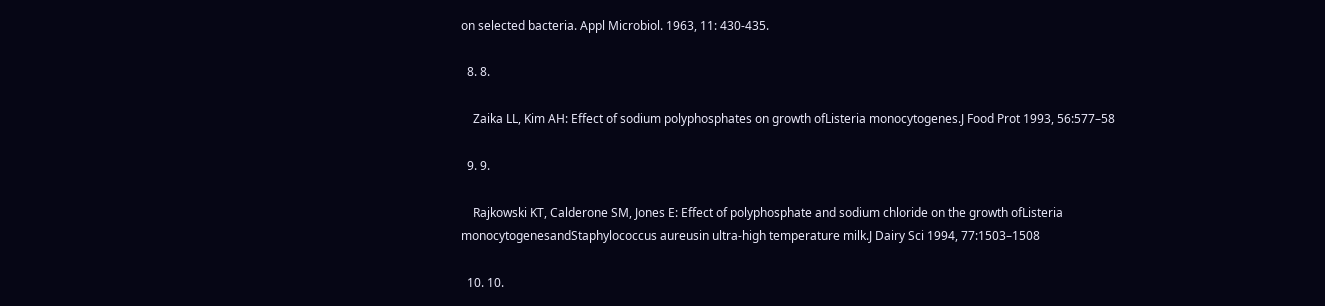on selected bacteria. Appl Microbiol. 1963, 11: 430-435.

  8. 8.

    Zaika LL, Kim AH: Effect of sodium polyphosphates on growth ofListeria monocytogenes.J Food Prot 1993, 56:577–58

  9. 9.

    Rajkowski KT, Calderone SM, Jones E: Effect of polyphosphate and sodium chloride on the growth ofListeria monocytogenesandStaphylococcus aureusin ultra-high temperature milk.J Dairy Sci 1994, 77:1503–1508

  10. 10.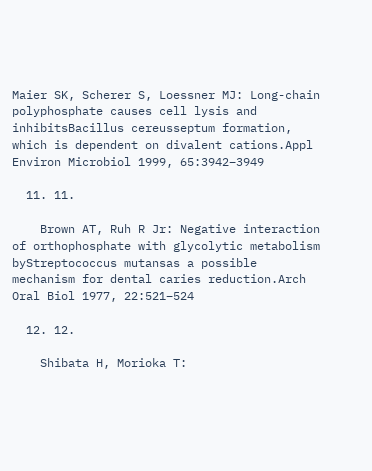Maier SK, Scherer S, Loessner MJ: Long-chain polyphosphate causes cell lysis and inhibitsBacillus cereusseptum formation, which is dependent on divalent cations.Appl Environ Microbiol 1999, 65:3942–3949

  11. 11.

    Brown AT, Ruh R Jr: Negative interaction of orthophosphate with glycolytic metabolism byStreptococcus mutansas a possible mechanism for dental caries reduction.Arch Oral Biol 1977, 22:521–524

  12. 12.

    Shibata H, Morioka T: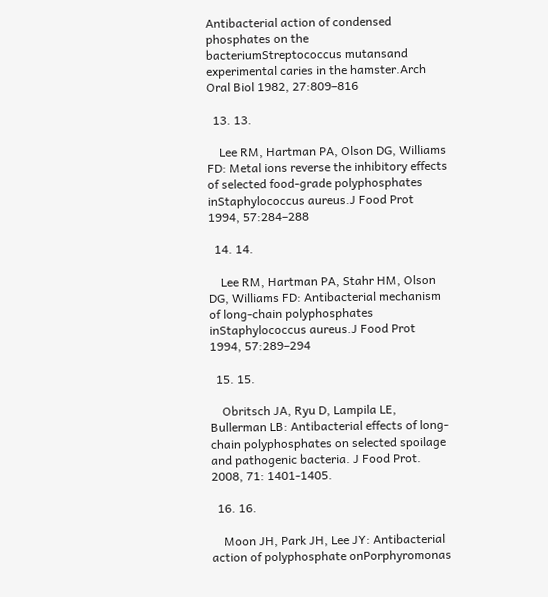Antibacterial action of condensed phosphates on the bacteriumStreptococcus mutansand experimental caries in the hamster.Arch Oral Biol 1982, 27:809–816

  13. 13.

    Lee RM, Hartman PA, Olson DG, Williams FD: Metal ions reverse the inhibitory effects of selected food-grade polyphosphates inStaphylococcus aureus.J Food Prot 1994, 57:284–288

  14. 14.

    Lee RM, Hartman PA, Stahr HM, Olson DG, Williams FD: Antibacterial mechanism of long-chain polyphosphates inStaphylococcus aureus.J Food Prot 1994, 57:289–294

  15. 15.

    Obritsch JA, Ryu D, Lampila LE, Bullerman LB: Antibacterial effects of long-chain polyphosphates on selected spoilage and pathogenic bacteria. J Food Prot. 2008, 71: 1401-1405.

  16. 16.

    Moon JH, Park JH, Lee JY: Antibacterial action of polyphosphate onPorphyromonas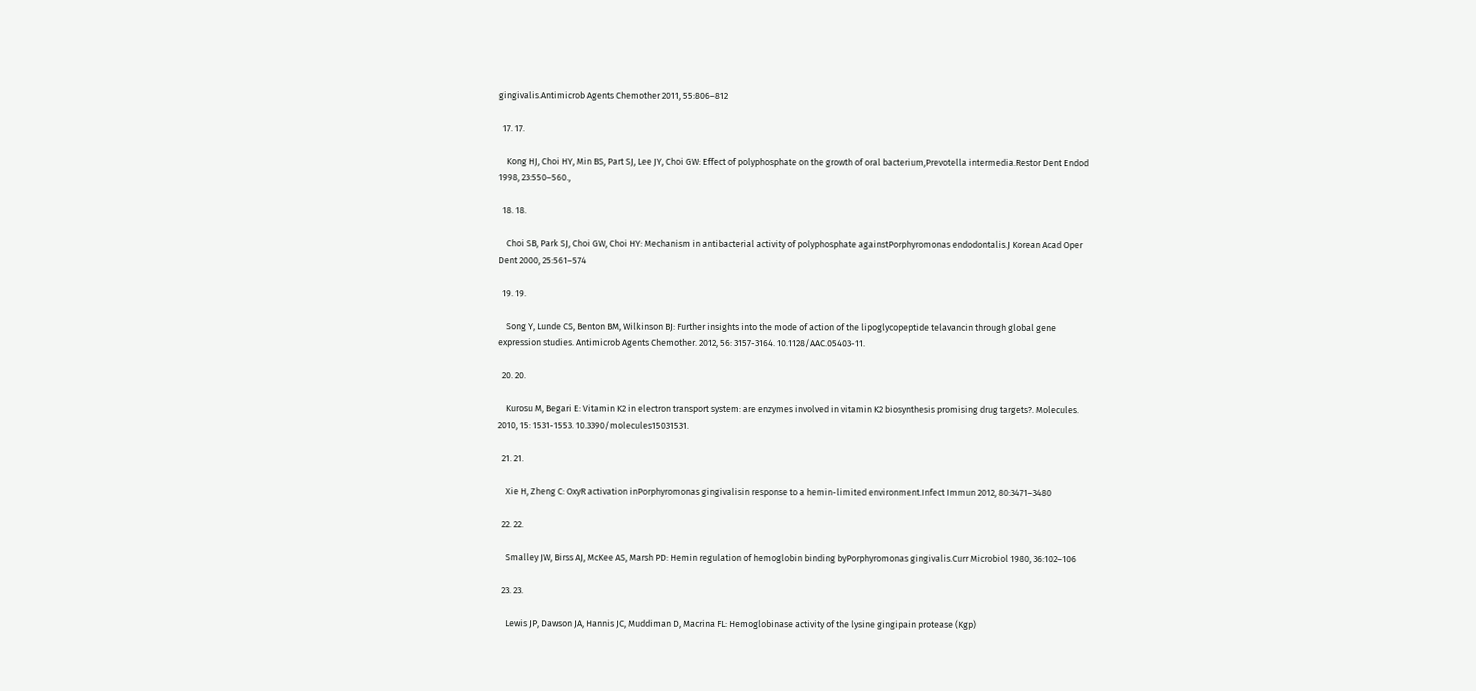gingivalis.Antimicrob Agents Chemother 2011, 55:806–812

  17. 17.

    Kong HJ, Choi HY, Min BS, Part SJ, Lee JY, Choi GW: Effect of polyphosphate on the growth of oral bacterium,Prevotella intermedia.Restor Dent Endod 1998, 23:550–560.,

  18. 18.

    Choi SB, Park SJ, Choi GW, Choi HY: Mechanism in antibacterial activity of polyphosphate againstPorphyromonas endodontalis.J Korean Acad Oper Dent 2000, 25:561–574

  19. 19.

    Song Y, Lunde CS, Benton BM, Wilkinson BJ: Further insights into the mode of action of the lipoglycopeptide telavancin through global gene expression studies. Antimicrob Agents Chemother. 2012, 56: 3157-3164. 10.1128/AAC.05403-11.

  20. 20.

    Kurosu M, Begari E: Vitamin K2 in electron transport system: are enzymes involved in vitamin K2 biosynthesis promising drug targets?. Molecules. 2010, 15: 1531-1553. 10.3390/molecules15031531.

  21. 21.

    Xie H, Zheng C: OxyR activation inPorphyromonas gingivalisin response to a hemin-limited environment.Infect Immun 2012, 80:3471–3480

  22. 22.

    Smalley JW, Birss AJ, McKee AS, Marsh PD: Hemin regulation of hemoglobin binding byPorphyromonas gingivalis.Curr Microbiol 1980, 36:102–106

  23. 23.

    Lewis JP, Dawson JA, Hannis JC, Muddiman D, Macrina FL: Hemoglobinase activity of the lysine gingipain protease (Kgp)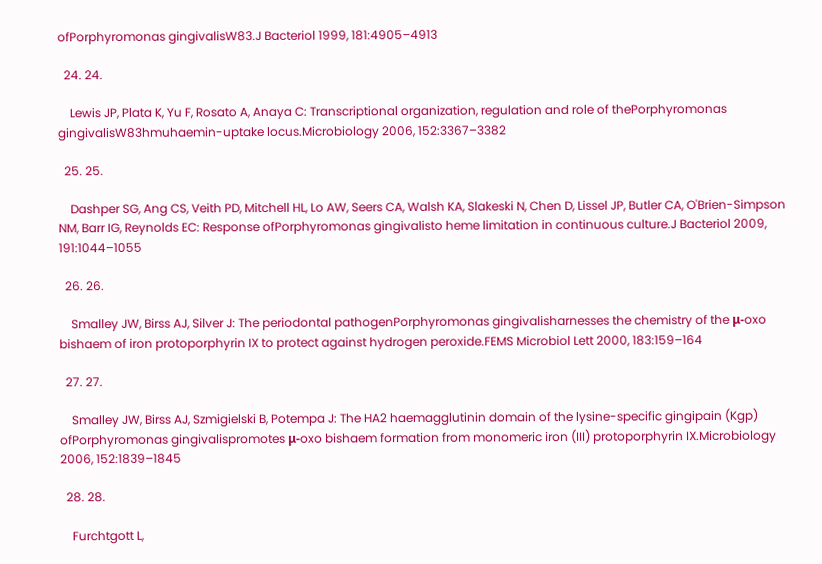ofPorphyromonas gingivalisW83.J Bacteriol 1999, 181:4905–4913

  24. 24.

    Lewis JP, Plata K, Yu F, Rosato A, Anaya C: Transcriptional organization, regulation and role of thePorphyromonas gingivalisW83hmuhaemin-uptake locus.Microbiology 2006, 152:3367–3382

  25. 25.

    Dashper SG, Ang CS, Veith PD, Mitchell HL, Lo AW, Seers CA, Walsh KA, Slakeski N, Chen D, Lissel JP, Butler CA, O'Brien-Simpson NM, Barr IG, Reynolds EC: Response ofPorphyromonas gingivalisto heme limitation in continuous culture.J Bacteriol 2009, 191:1044–1055

  26. 26.

    Smalley JW, Birss AJ, Silver J: The periodontal pathogenPorphyromonas gingivalisharnesses the chemistry of the μ-oxo bishaem of iron protoporphyrin IX to protect against hydrogen peroxide.FEMS Microbiol Lett 2000, 183:159–164

  27. 27.

    Smalley JW, Birss AJ, Szmigielski B, Potempa J: The HA2 haemagglutinin domain of the lysine-specific gingipain (Kgp) ofPorphyromonas gingivalispromotes μ-oxo bishaem formation from monomeric iron (III) protoporphyrin IX.Microbiology 2006, 152:1839–1845

  28. 28.

    Furchtgott L,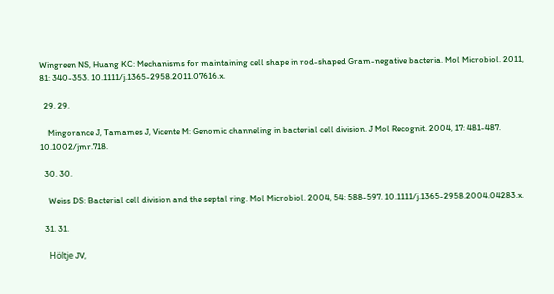Wingreen NS, Huang KC: Mechanisms for maintaining cell shape in rod-shaped Gram-negative bacteria. Mol Microbiol. 2011, 81: 340-353. 10.1111/j.1365-2958.2011.07616.x.

  29. 29.

    Mingorance J, Tamames J, Vicente M: Genomic channeling in bacterial cell division. J Mol Recognit. 2004, 17: 481-487. 10.1002/jmr.718.

  30. 30.

    Weiss DS: Bacterial cell division and the septal ring. Mol Microbiol. 2004, 54: 588-597. 10.1111/j.1365-2958.2004.04283.x.

  31. 31.

    Höltje JV,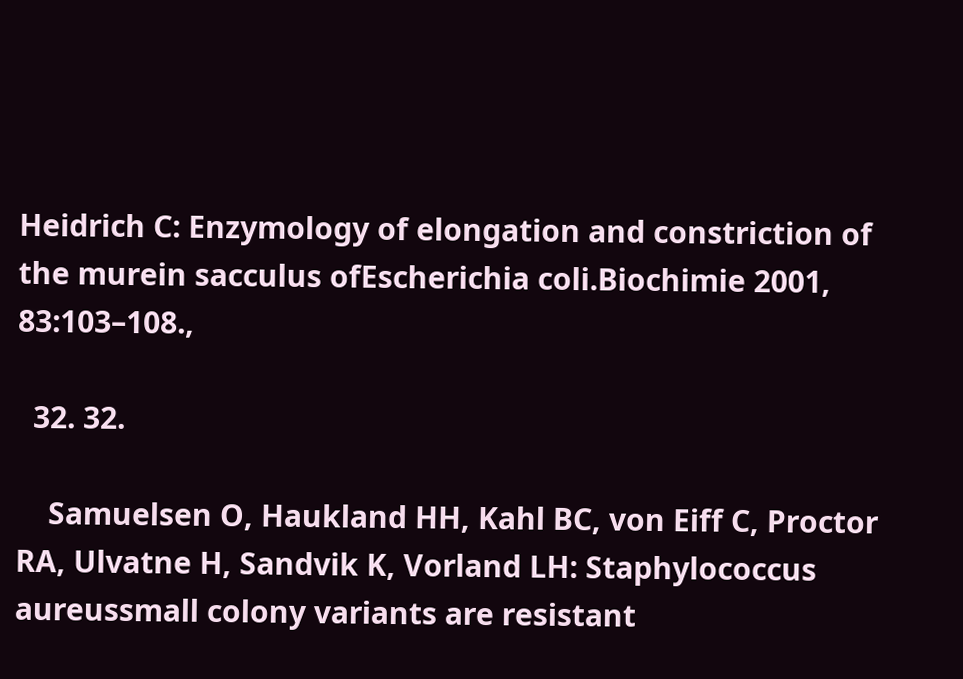Heidrich C: Enzymology of elongation and constriction of the murein sacculus ofEscherichia coli.Biochimie 2001, 83:103–108.,

  32. 32.

    Samuelsen O, Haukland HH, Kahl BC, von Eiff C, Proctor RA, Ulvatne H, Sandvik K, Vorland LH: Staphylococcus aureussmall colony variants are resistant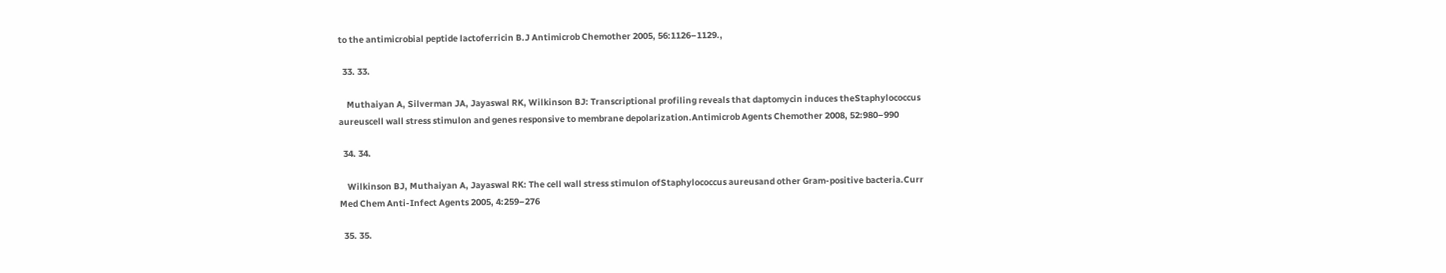to the antimicrobial peptide lactoferricin B.J Antimicrob Chemother 2005, 56:1126–1129.,

  33. 33.

    Muthaiyan A, Silverman JA, Jayaswal RK, Wilkinson BJ: Transcriptional profiling reveals that daptomycin induces theStaphylococcus aureuscell wall stress stimulon and genes responsive to membrane depolarization.Antimicrob Agents Chemother 2008, 52:980–990

  34. 34.

    Wilkinson BJ, Muthaiyan A, Jayaswal RK: The cell wall stress stimulon ofStaphylococcus aureusand other Gram-positive bacteria.Curr Med Chem Anti-Infect Agents 2005, 4:259–276

  35. 35.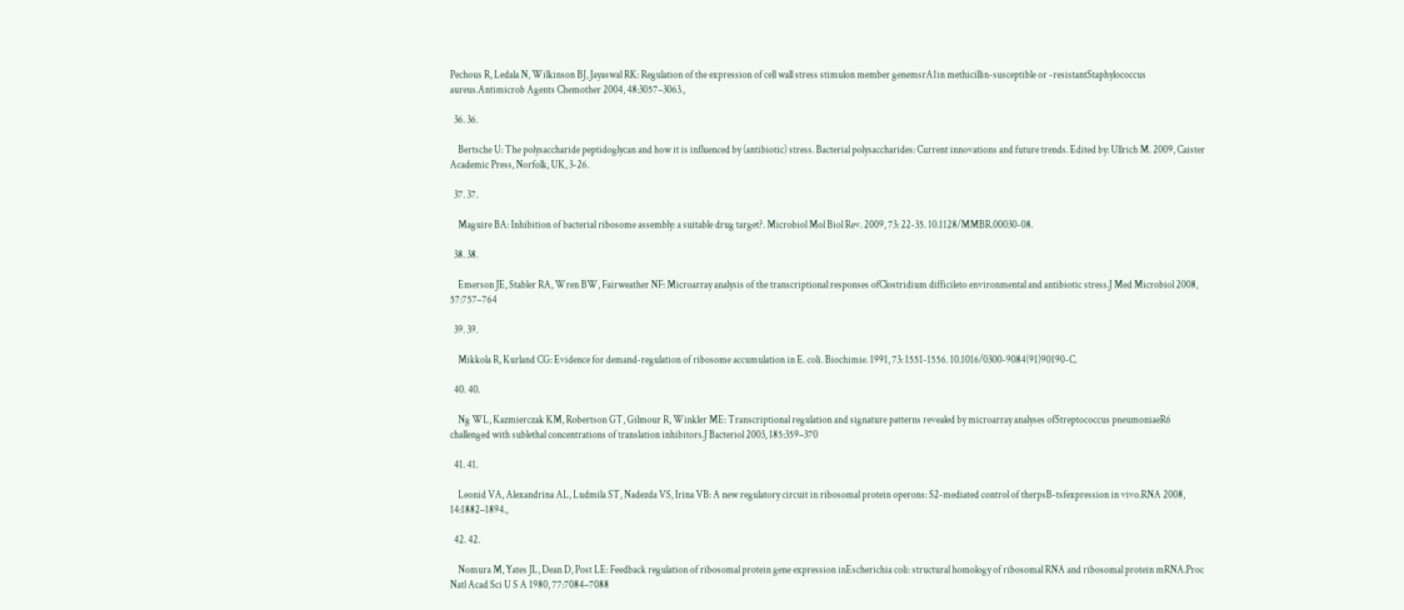Pechous R, Ledala N, Wilkinson BJ, Jayaswal RK: Regulation of the expression of cell wall stress stimulon member genemsrA1in methicillin-susceptible or -resistantStaphylococcus aureus.Antimicrob Agents Chemother 2004, 48:3057–3063.,

  36. 36.

    Bertsche U: The polysaccharide peptidoglycan and how it is influenced by (antibiotic) stress. Bacterial polysaccharides: Current innovations and future trends. Edited by: Ullrich M. 2009, Caister Academic Press, Norfolk, UK, 3-26.

  37. 37.

    Maguire BA: Inhibition of bacterial ribosome assembly: a suitable drug target?. Microbiol Mol Biol Rev. 2009, 73: 22-35. 10.1128/MMBR.00030-08.

  38. 38.

    Emerson JE, Stabler RA, Wren BW, Fairweather NF: Microarray analysis of the transcriptional responses ofClostridium difficileto environmental and antibiotic stress.J Med Microbiol 2008, 57:757–764

  39. 39.

    Mikkola R, Kurland CG: Evidence for demand-regulation of ribosome accumulation in E. coli. Biochimie. 1991, 73: 1551-1556. 10.1016/0300-9084(91)90190-C.

  40. 40.

    Ng WL, Kazmierczak KM, Robertson GT, Gilmour R, Winkler ME: Transcriptional regulation and signature patterns revealed by microarray analyses ofStreptococcus pneumoniaeR6 challenged with sublethal concentrations of translation inhibitors.J Bacteriol 2003, 185:359–370

  41. 41.

    Leonid VA, Alexandrina AL, Ludmila ST, Nadezda VS, Irina VB: A new regulatory circuit in ribosomal protein operons: S2-mediated control of therpsB-tsfexpression in vivo.RNA 2008, 14:1882–1894.,

  42. 42.

    Nomura M, Yates JL, Dean D, Post LE: Feedback regulation of ribosomal protein gene expression inEscherichia coli: structural homology of ribosomal RNA and ribosomal protein mRNA.Proc Natl Acad Sci U S A 1980, 77:7084–7088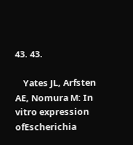43. 43.

    Yates JL, Arfsten AE, Nomura M: In vitro expression ofEscherichia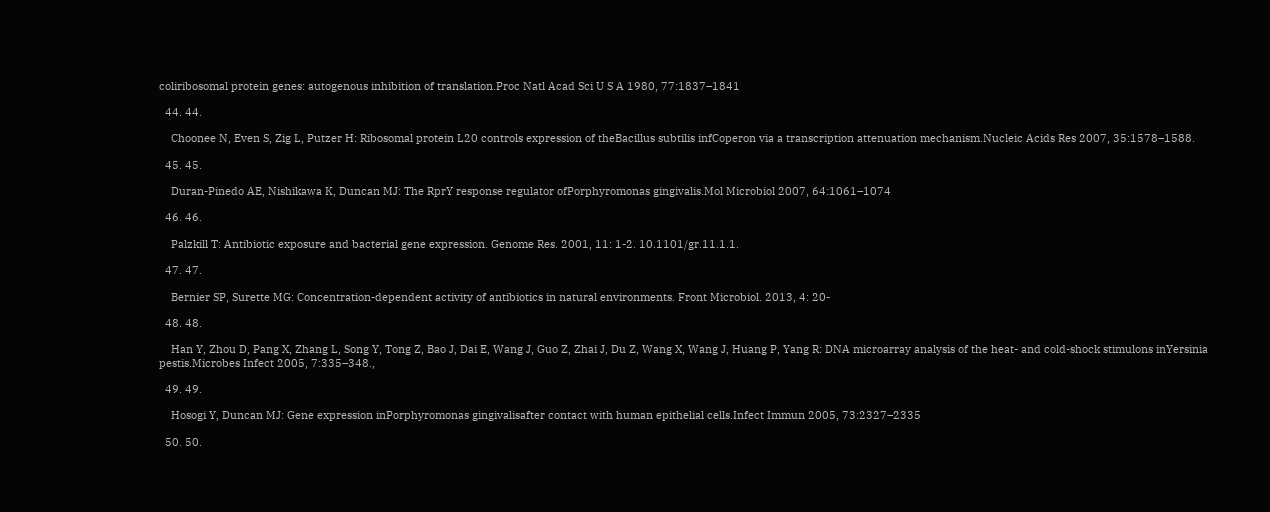coliribosomal protein genes: autogenous inhibition of translation.Proc Natl Acad Sci U S A 1980, 77:1837–1841

  44. 44.

    Choonee N, Even S, Zig L, Putzer H: Ribosomal protein L20 controls expression of theBacillus subtilis infCoperon via a transcription attenuation mechanism.Nucleic Acids Res 2007, 35:1578–1588.

  45. 45.

    Duran-Pinedo AE, Nishikawa K, Duncan MJ: The RprY response regulator ofPorphyromonas gingivalis.Mol Microbiol 2007, 64:1061–1074

  46. 46.

    Palzkill T: Antibiotic exposure and bacterial gene expression. Genome Res. 2001, 11: 1-2. 10.1101/gr.11.1.1.

  47. 47.

    Bernier SP, Surette MG: Concentration-dependent activity of antibiotics in natural environments. Front Microbiol. 2013, 4: 20-

  48. 48.

    Han Y, Zhou D, Pang X, Zhang L, Song Y, Tong Z, Bao J, Dai E, Wang J, Guo Z, Zhai J, Du Z, Wang X, Wang J, Huang P, Yang R: DNA microarray analysis of the heat- and cold-shock stimulons inYersinia pestis.Microbes Infect 2005, 7:335–348.,

  49. 49.

    Hosogi Y, Duncan MJ: Gene expression inPorphyromonas gingivalisafter contact with human epithelial cells.Infect Immun 2005, 73:2327–2335

  50. 50.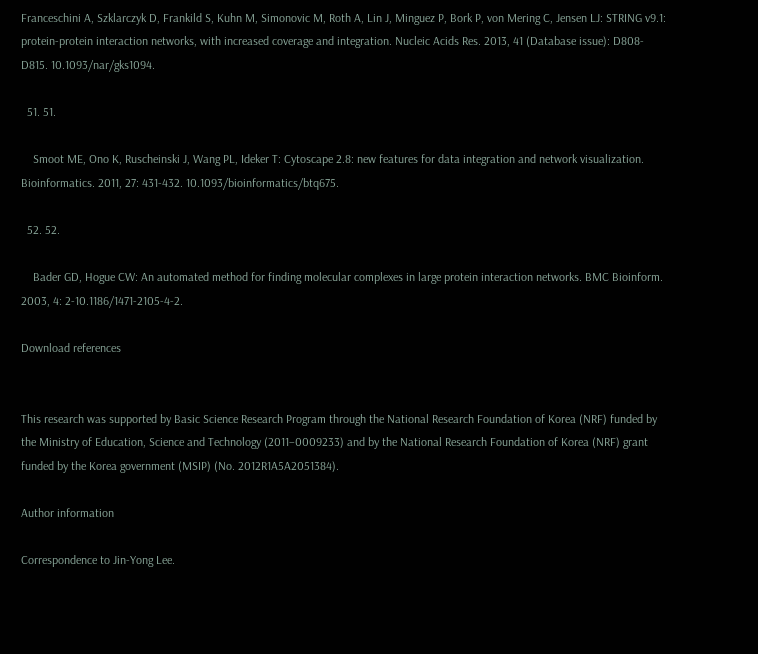Franceschini A, Szklarczyk D, Frankild S, Kuhn M, Simonovic M, Roth A, Lin J, Minguez P, Bork P, von Mering C, Jensen LJ: STRING v9.1: protein-protein interaction networks, with increased coverage and integration. Nucleic Acids Res. 2013, 41 (Database issue): D808-D815. 10.1093/nar/gks1094.

  51. 51.

    Smoot ME, Ono K, Ruscheinski J, Wang PL, Ideker T: Cytoscape 2.8: new features for data integration and network visualization. Bioinformatics. 2011, 27: 431-432. 10.1093/bioinformatics/btq675.

  52. 52.

    Bader GD, Hogue CW: An automated method for finding molecular complexes in large protein interaction networks. BMC Bioinform. 2003, 4: 2-10.1186/1471-2105-4-2.

Download references


This research was supported by Basic Science Research Program through the National Research Foundation of Korea (NRF) funded by the Ministry of Education, Science and Technology (2011–0009233) and by the National Research Foundation of Korea (NRF) grant funded by the Korea government (MSIP) (No. 2012R1A5A2051384).

Author information

Correspondence to Jin-Yong Lee.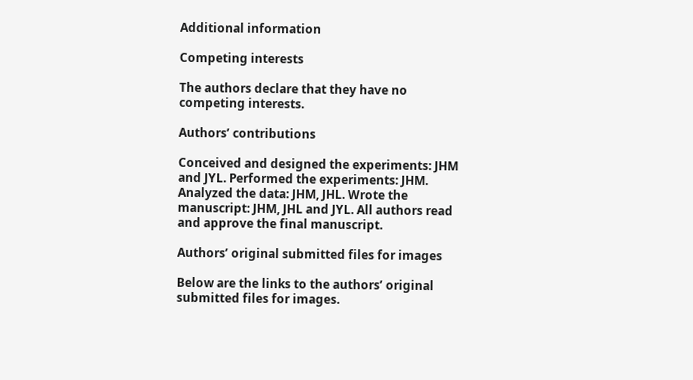Additional information

Competing interests

The authors declare that they have no competing interests.

Authors’ contributions

Conceived and designed the experiments: JHM and JYL. Performed the experiments: JHM. Analyzed the data: JHM, JHL. Wrote the manuscript: JHM, JHL and JYL. All authors read and approve the final manuscript.

Authors’ original submitted files for images

Below are the links to the authors’ original submitted files for images.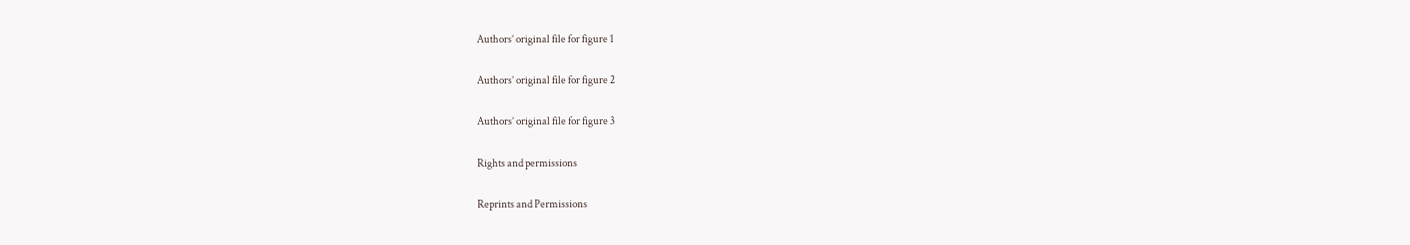Authors’ original file for figure 1

Authors’ original file for figure 2

Authors’ original file for figure 3

Rights and permissions

Reprints and Permissions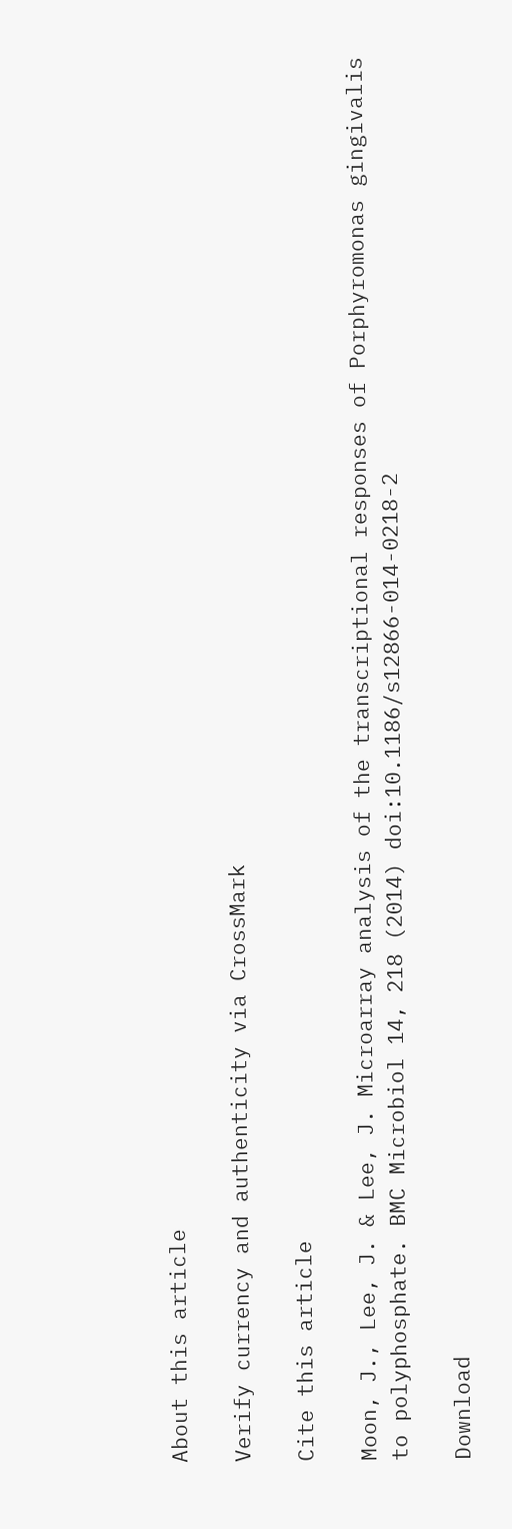About this article

Verify currency and authenticity via CrossMark

Cite this article

Moon, J., Lee, J. & Lee, J. Microarray analysis of the transcriptional responses of Porphyromonas gingivalis to polyphosphate. BMC Microbiol 14, 218 (2014) doi:10.1186/s12866-014-0218-2

Download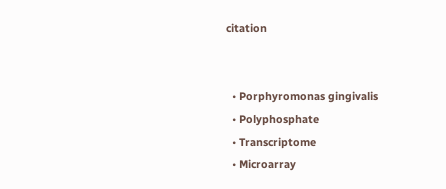citation


  • Porphyromonas gingivalis
  • Polyphosphate
  • Transcriptome
  • Microarray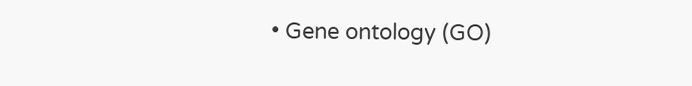• Gene ontology (GO)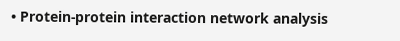• Protein-protein interaction network analysis